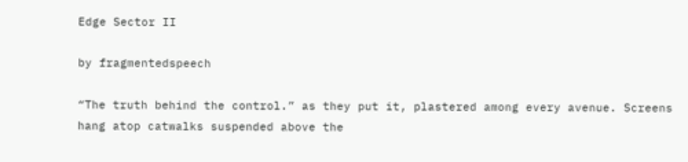Edge Sector II

by fragmentedspeech

“The truth behind the control.” as they put it, plastered among every avenue. Screens hang atop catwalks suspended above the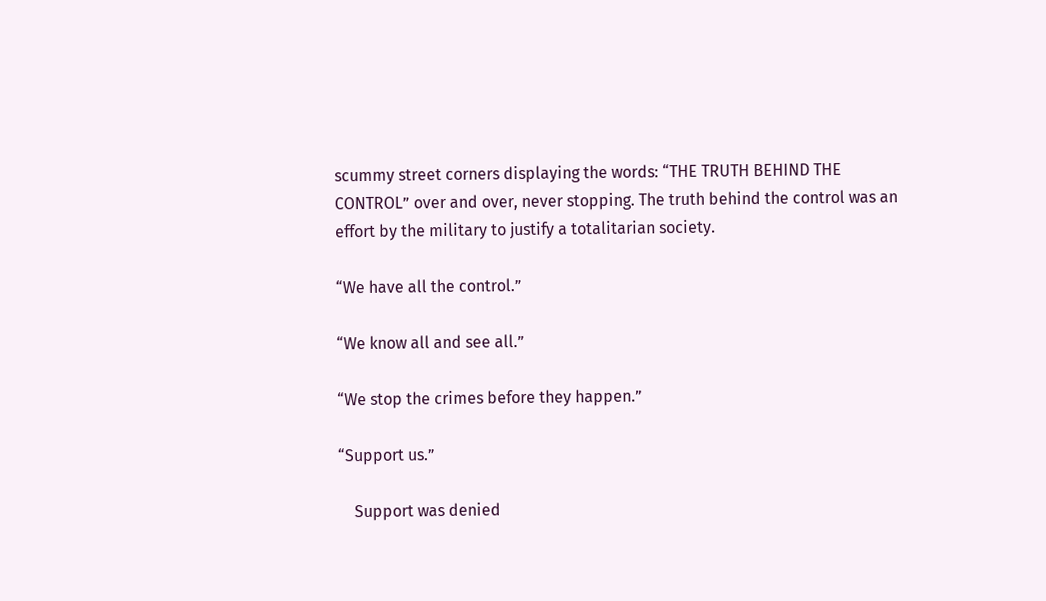scummy street corners displaying the words: “THE TRUTH BEHIND THE CONTROL” over and over, never stopping. The truth behind the control was an effort by the military to justify a totalitarian society.

“We have all the control.”

“We know all and see all.”

“We stop the crimes before they happen.”

“Support us.”

    Support was denied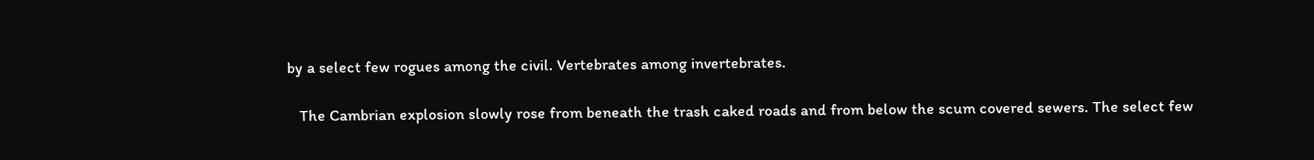by a select few rogues among the civil. Vertebrates among invertebrates.

   The Cambrian explosion slowly rose from beneath the trash caked roads and from below the scum covered sewers. The select few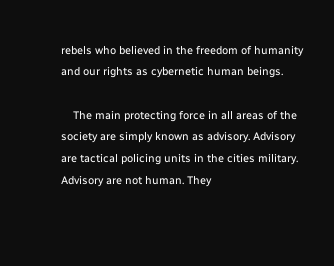rebels who believed in the freedom of humanity and our rights as cybernetic human beings.

    The main protecting force in all areas of the society are simply known as advisory. Advisory are tactical policing units in the cities military. Advisory are not human. They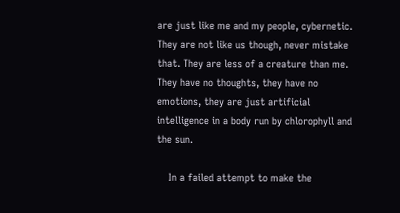are just like me and my people, cybernetic. They are not like us though, never mistake that. They are less of a creature than me. They have no thoughts, they have no emotions, they are just artificial intelligence in a body run by chlorophyll and the sun.

    In a failed attempt to make the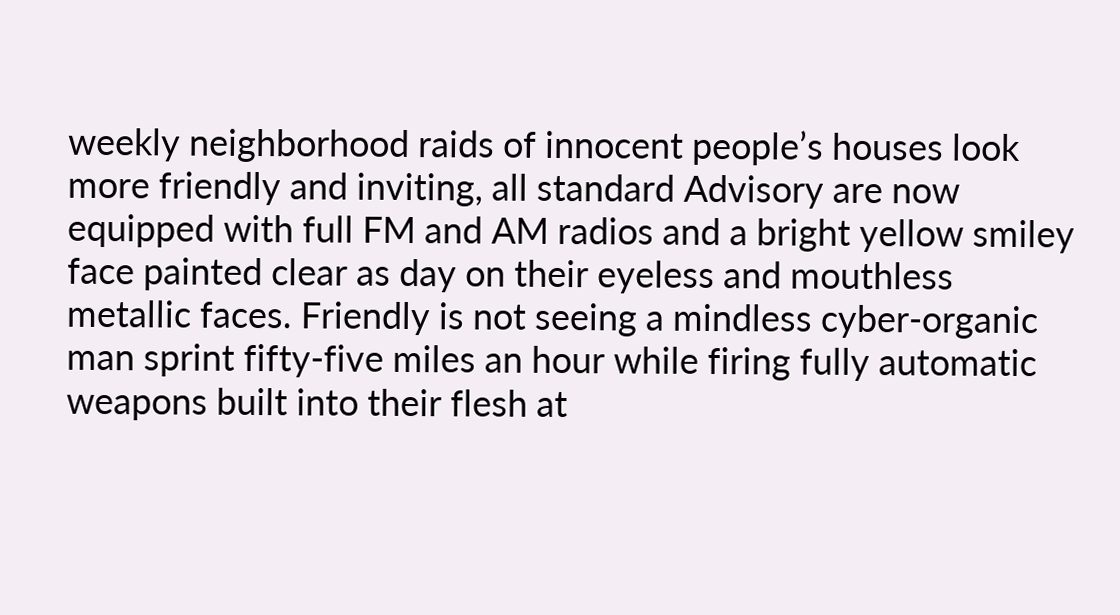weekly neighborhood raids of innocent people’s houses look more friendly and inviting, all standard Advisory are now equipped with full FM and AM radios and a bright yellow smiley face painted clear as day on their eyeless and mouthless metallic faces. Friendly is not seeing a mindless cyber-organic man sprint fifty-five miles an hour while firing fully automatic weapons built into their flesh at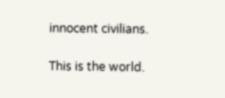innocent civilians.

This is the world.